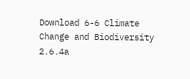Download 6-6 Climate Change and Biodiversity 2.6.4a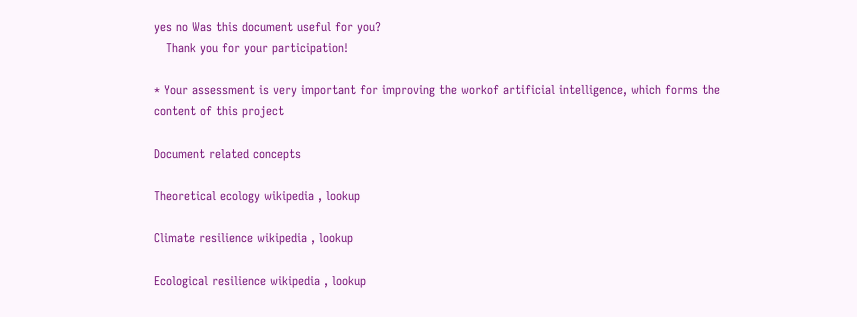yes no Was this document useful for you?
   Thank you for your participation!

* Your assessment is very important for improving the workof artificial intelligence, which forms the content of this project

Document related concepts

Theoretical ecology wikipedia , lookup

Climate resilience wikipedia , lookup

Ecological resilience wikipedia , lookup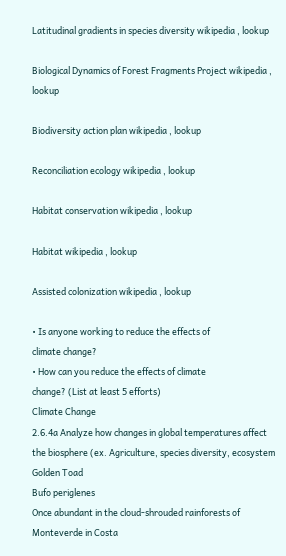Latitudinal gradients in species diversity wikipedia , lookup

Biological Dynamics of Forest Fragments Project wikipedia , lookup

Biodiversity action plan wikipedia , lookup

Reconciliation ecology wikipedia , lookup

Habitat conservation wikipedia , lookup

Habitat wikipedia , lookup

Assisted colonization wikipedia , lookup

• Is anyone working to reduce the effects of
climate change?
• How can you reduce the effects of climate
change? (List at least 5 efforts)
Climate Change
2.6.4a Analyze how changes in global temperatures affect
the biosphere (ex. Agriculture, species diversity, ecosystem
Golden Toad
Bufo periglenes
Once abundant in the cloud-shrouded rainforests of Monteverde in Costa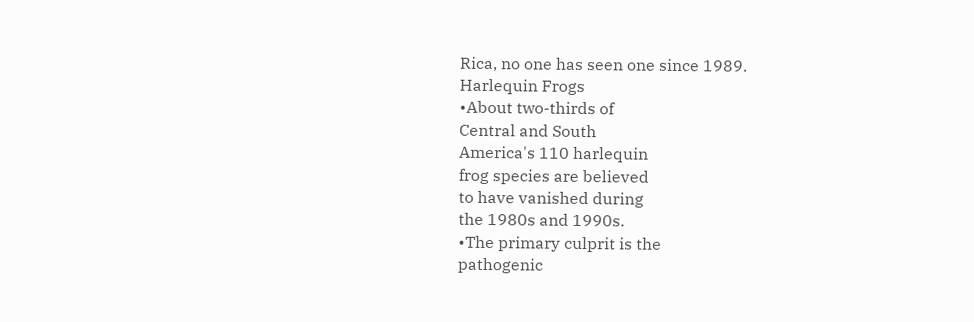Rica, no one has seen one since 1989.
Harlequin Frogs
•About two-thirds of
Central and South
America's 110 harlequin
frog species are believed
to have vanished during
the 1980s and 1990s.
•The primary culprit is the
pathogenic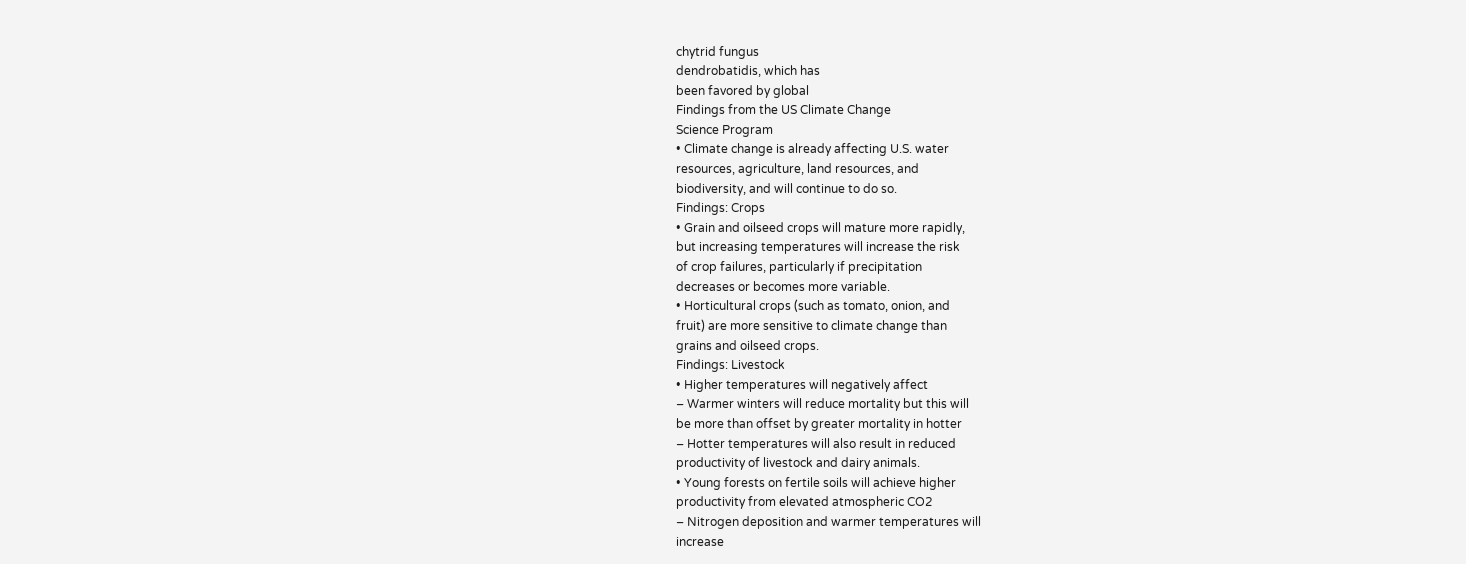chytrid fungus
dendrobatidis, which has
been favored by global
Findings from the US Climate Change
Science Program
• Climate change is already affecting U.S. water
resources, agriculture, land resources, and
biodiversity, and will continue to do so.
Findings: Crops
• Grain and oilseed crops will mature more rapidly,
but increasing temperatures will increase the risk
of crop failures, particularly if precipitation
decreases or becomes more variable.
• Horticultural crops (such as tomato, onion, and
fruit) are more sensitive to climate change than
grains and oilseed crops.
Findings: Livestock
• Higher temperatures will negatively affect
– Warmer winters will reduce mortality but this will
be more than offset by greater mortality in hotter
– Hotter temperatures will also result in reduced
productivity of livestock and dairy animals.
• Young forests on fertile soils will achieve higher
productivity from elevated atmospheric CO2
– Nitrogen deposition and warmer temperatures will
increase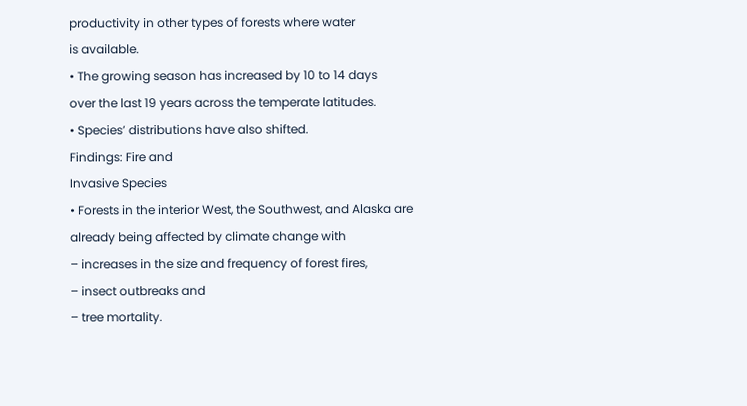productivity in other types of forests where water
is available.
• The growing season has increased by 10 to 14 days
over the last 19 years across the temperate latitudes.
• Species’ distributions have also shifted.
Findings: Fire and
Invasive Species
• Forests in the interior West, the Southwest, and Alaska are
already being affected by climate change with
– increases in the size and frequency of forest fires,
– insect outbreaks and
– tree mortality.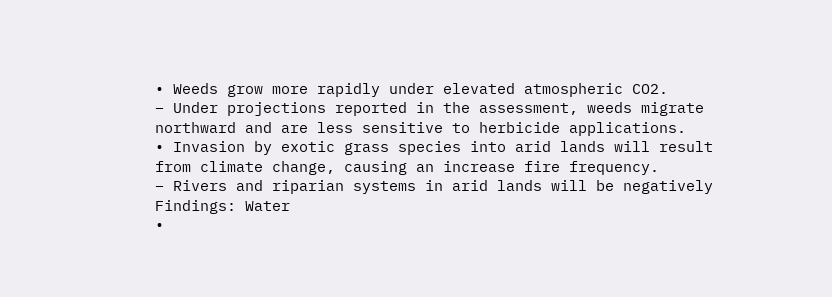• Weeds grow more rapidly under elevated atmospheric CO2.
– Under projections reported in the assessment, weeds migrate
northward and are less sensitive to herbicide applications.
• Invasion by exotic grass species into arid lands will result
from climate change, causing an increase fire frequency.
– Rivers and riparian systems in arid lands will be negatively
Findings: Water
•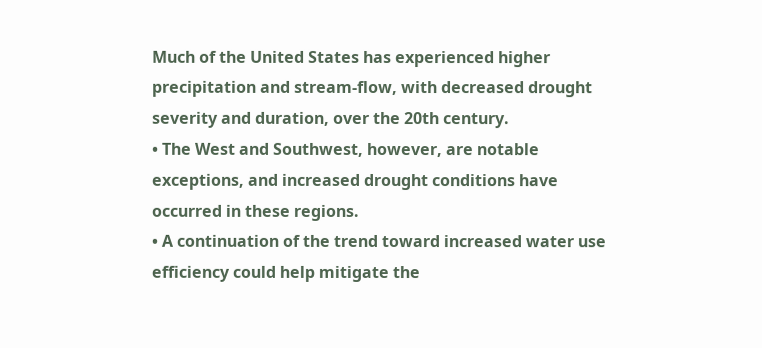Much of the United States has experienced higher
precipitation and stream-flow, with decreased drought
severity and duration, over the 20th century.
• The West and Southwest, however, are notable
exceptions, and increased drought conditions have
occurred in these regions.
• A continuation of the trend toward increased water use
efficiency could help mitigate the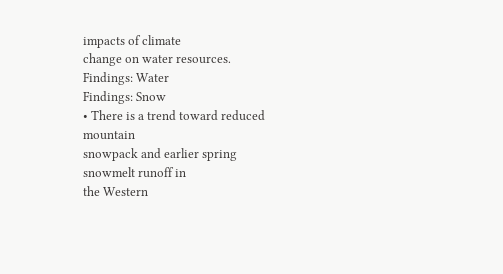impacts of climate
change on water resources.
Findings: Water
Findings: Snow
• There is a trend toward reduced mountain
snowpack and earlier spring snowmelt runoff in
the Western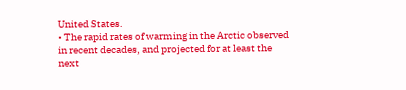United States.
• The rapid rates of warming in the Arctic observed
in recent decades, and projected for at least the
next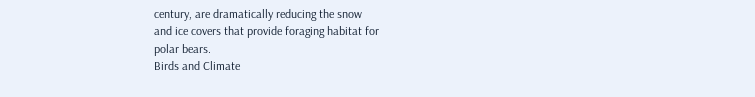century, are dramatically reducing the snow
and ice covers that provide foraging habitat for
polar bears.
Birds and Climate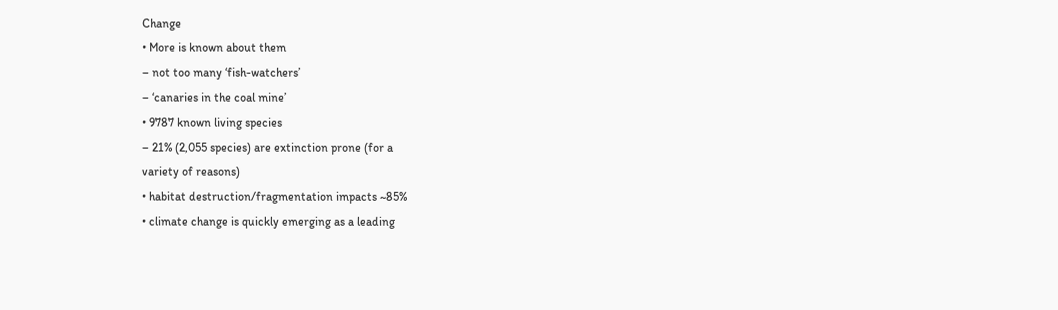Change
• More is known about them
– not too many ‘fish-watchers’
– ‘canaries in the coal mine’
• 9787 known living species
– 21% (2,055 species) are extinction prone (for a
variety of reasons)
• habitat destruction/fragmentation impacts ~85%
• climate change is quickly emerging as a leading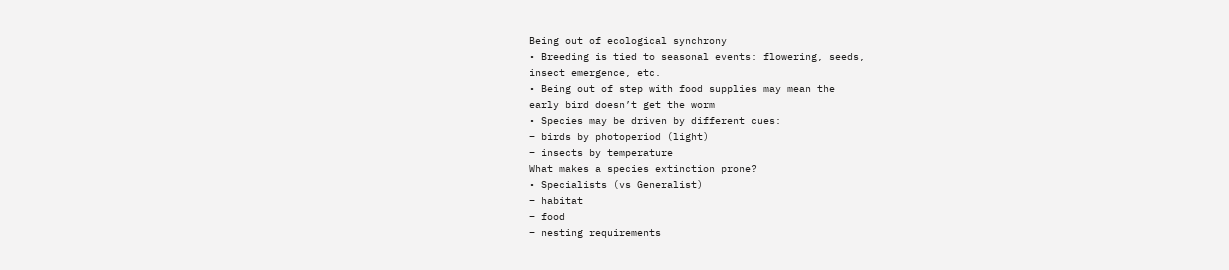Being out of ecological synchrony
• Breeding is tied to seasonal events: flowering, seeds,
insect emergence, etc.
• Being out of step with food supplies may mean the
early bird doesn’t get the worm
• Species may be driven by different cues:
– birds by photoperiod (light)
– insects by temperature
What makes a species extinction prone?
• Specialists (vs Generalist)
– habitat
– food
– nesting requirements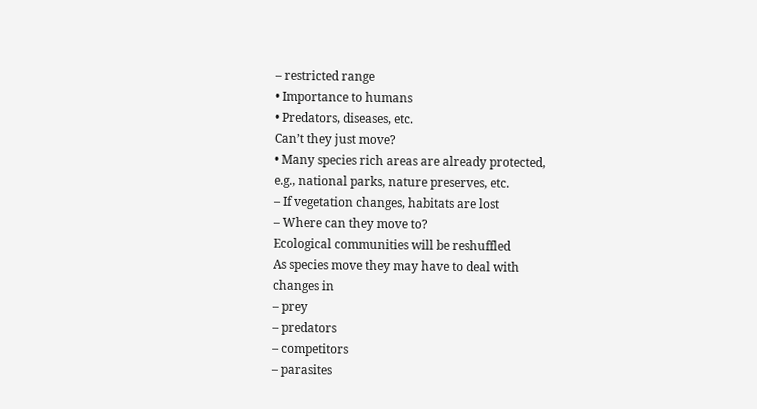– restricted range
• Importance to humans
• Predators, diseases, etc.
Can’t they just move?
• Many species rich areas are already protected,
e.g., national parks, nature preserves, etc.
– If vegetation changes, habitats are lost
– Where can they move to?
Ecological communities will be reshuffled
As species move they may have to deal with
changes in
– prey
– predators
– competitors
– parasites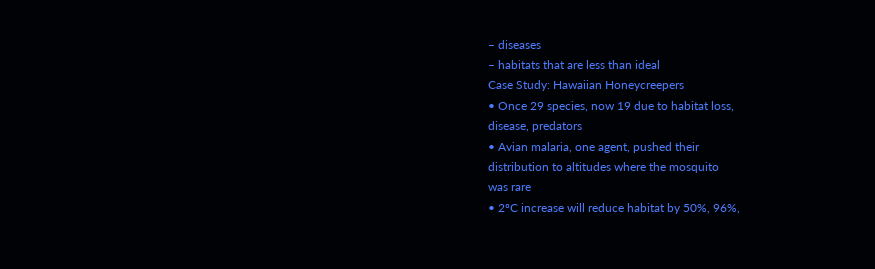– diseases
– habitats that are less than ideal
Case Study: Hawaiian Honeycreepers
• Once 29 species, now 19 due to habitat loss,
disease, predators
• Avian malaria, one agent, pushed their
distribution to altitudes where the mosquito
was rare
• 2ºC increase will reduce habitat by 50%, 96%,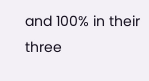and 100% in their three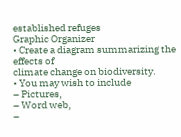established refuges
Graphic Organizer
• Create a diagram summarizing the effects of
climate change on biodiversity.
• You may wish to include
– Pictures,
– Word web,
–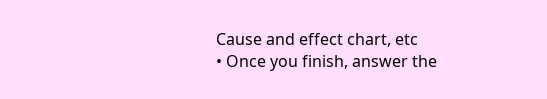Cause and effect chart, etc
• Once you finish, answer the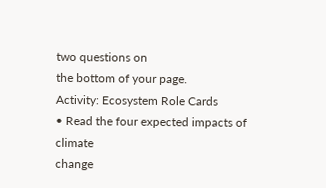two questions on
the bottom of your page.
Activity: Ecosystem Role Cards
• Read the four expected impacts of climate
change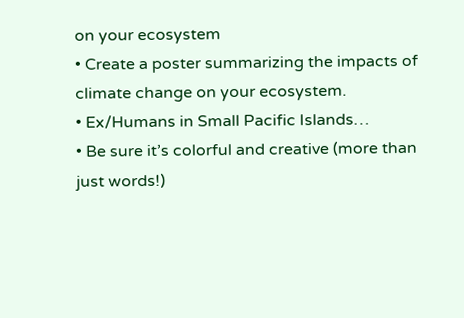on your ecosystem
• Create a poster summarizing the impacts of
climate change on your ecosystem.
• Ex/Humans in Small Pacific Islands…
• Be sure it’s colorful and creative (more than
just words!)